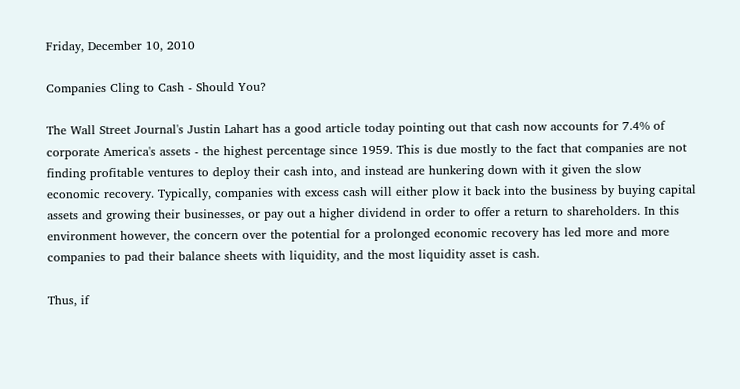Friday, December 10, 2010

Companies Cling to Cash - Should You?

The Wall Street Journal's Justin Lahart has a good article today pointing out that cash now accounts for 7.4% of corporate America's assets - the highest percentage since 1959. This is due mostly to the fact that companies are not finding profitable ventures to deploy their cash into, and instead are hunkering down with it given the slow economic recovery. Typically, companies with excess cash will either plow it back into the business by buying capital assets and growing their businesses, or pay out a higher dividend in order to offer a return to shareholders. In this environment however, the concern over the potential for a prolonged economic recovery has led more and more companies to pad their balance sheets with liquidity, and the most liquidity asset is cash.

Thus, if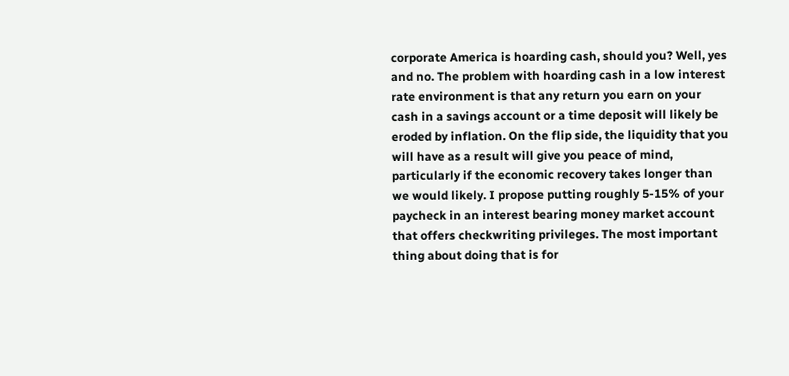corporate America is hoarding cash, should you? Well, yes and no. The problem with hoarding cash in a low interest rate environment is that any return you earn on your cash in a savings account or a time deposit will likely be eroded by inflation. On the flip side, the liquidity that you will have as a result will give you peace of mind, particularly if the economic recovery takes longer than we would likely. I propose putting roughly 5-15% of your paycheck in an interest bearing money market account that offers checkwriting privileges. The most important thing about doing that is for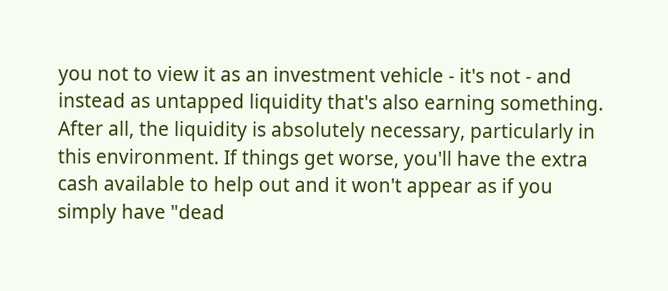you not to view it as an investment vehicle - it's not - and instead as untapped liquidity that's also earning something. After all, the liquidity is absolutely necessary, particularly in this environment. If things get worse, you'll have the extra cash available to help out and it won't appear as if you simply have "dead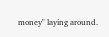money" laying around.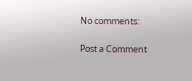No comments:

Post a Comment